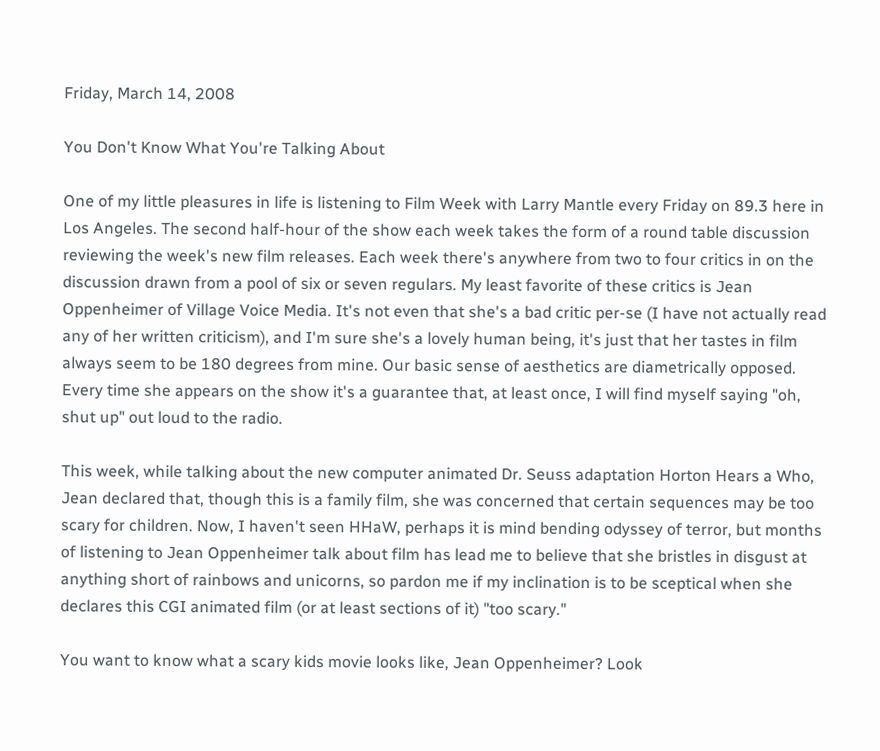Friday, March 14, 2008

You Don't Know What You're Talking About

One of my little pleasures in life is listening to Film Week with Larry Mantle every Friday on 89.3 here in Los Angeles. The second half-hour of the show each week takes the form of a round table discussion reviewing the week's new film releases. Each week there's anywhere from two to four critics in on the discussion drawn from a pool of six or seven regulars. My least favorite of these critics is Jean Oppenheimer of Village Voice Media. It's not even that she's a bad critic per-se (I have not actually read any of her written criticism), and I'm sure she's a lovely human being, it's just that her tastes in film always seem to be 180 degrees from mine. Our basic sense of aesthetics are diametrically opposed. Every time she appears on the show it's a guarantee that, at least once, I will find myself saying "oh, shut up" out loud to the radio.

This week, while talking about the new computer animated Dr. Seuss adaptation Horton Hears a Who, Jean declared that, though this is a family film, she was concerned that certain sequences may be too scary for children. Now, I haven't seen HHaW, perhaps it is mind bending odyssey of terror, but months of listening to Jean Oppenheimer talk about film has lead me to believe that she bristles in disgust at anything short of rainbows and unicorns, so pardon me if my inclination is to be sceptical when she declares this CGI animated film (or at least sections of it) "too scary."

You want to know what a scary kids movie looks like, Jean Oppenheimer? Look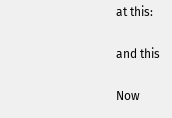at this:

and this

Now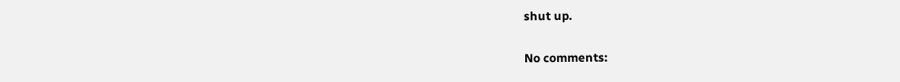shut up.

No comments: